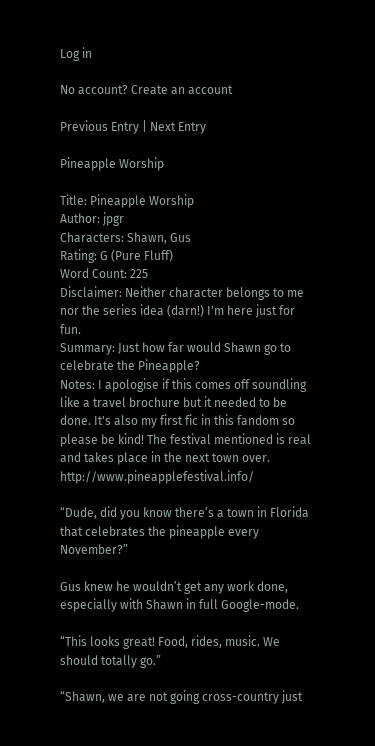Log in

No account? Create an account

Previous Entry | Next Entry

Pineapple Worship

Title: Pineapple Worship
Author: jpgr
Characters: Shawn, Gus
Rating: G (Pure Fluff)
Word Count: 225
Disclaimer: Neither character belongs to me nor the series idea (darn!) I'm here just for fun.
Summary: Just how far would Shawn go to celebrate the Pineapple?
Notes: I apologise if this comes off soundling like a travel brochure but it needed to be done. It's also my first fic in this fandom so please be kind! The festival mentioned is real and takes place in the next town over. http://www.pineapplefestival.info/

“Dude, did you know there’s a town in Florida that celebrates the pineapple every November?”

Gus knew he wouldn’t get any work done, especially with Shawn in full Google-mode.

“This looks great! Food, rides, music. We should totally go.”

“Shawn, we are not going cross-country just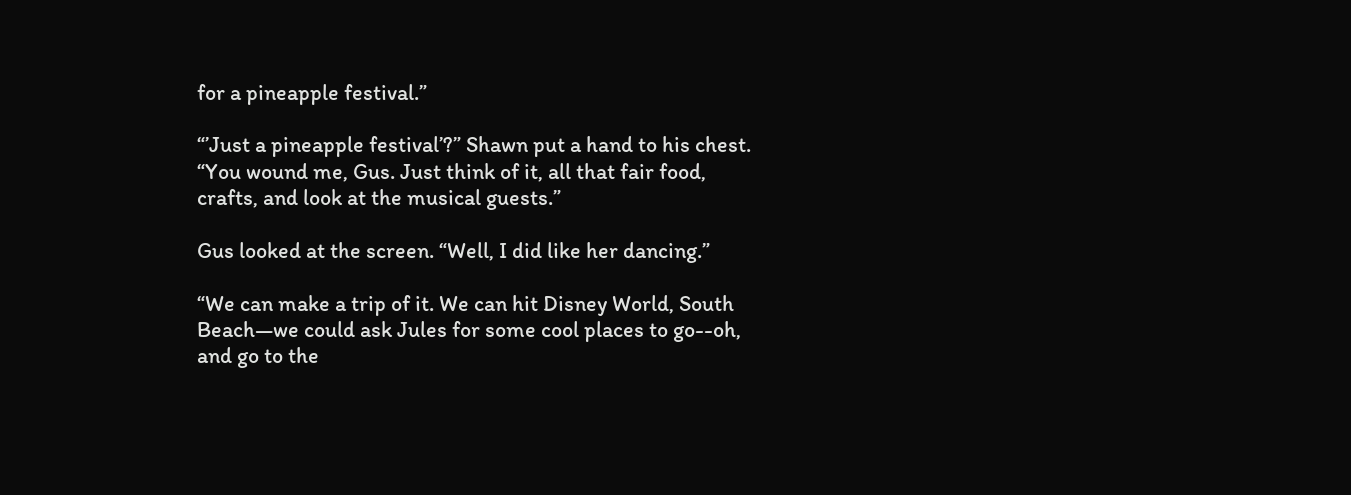for a pineapple festival.”

“’Just a pineapple festival’?” Shawn put a hand to his chest. “You wound me, Gus. Just think of it, all that fair food, crafts, and look at the musical guests.”

Gus looked at the screen. “Well, I did like her dancing.”

“We can make a trip of it. We can hit Disney World, South Beach—we could ask Jules for some cool places to go--oh, and go to the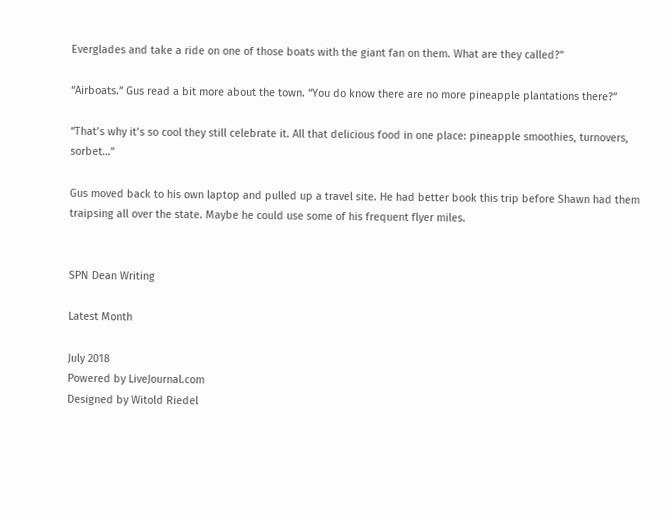Everglades and take a ride on one of those boats with the giant fan on them. What are they called?”

“Airboats.” Gus read a bit more about the town. “You do know there are no more pineapple plantations there?”

“That’s why it’s so cool they still celebrate it. All that delicious food in one place: pineapple smoothies, turnovers, sorbet…”

Gus moved back to his own laptop and pulled up a travel site. He had better book this trip before Shawn had them traipsing all over the state. Maybe he could use some of his frequent flyer miles.


SPN Dean Writing

Latest Month

July 2018
Powered by LiveJournal.com
Designed by Witold Riedel